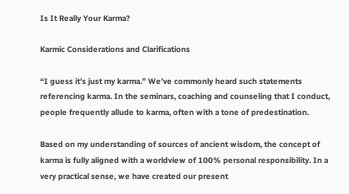Is It Really Your Karma?

Karmic Considerations and Clarifications

“I guess it’s just my karma.” We’ve commonly heard such statements referencing karma. In the seminars, coaching and counseling that I conduct, people frequently allude to karma, often with a tone of predestination.

Based on my understanding of sources of ancient wisdom, the concept of karma is fully aligned with a worldview of 100% personal responsibility. In a very practical sense, we have created our present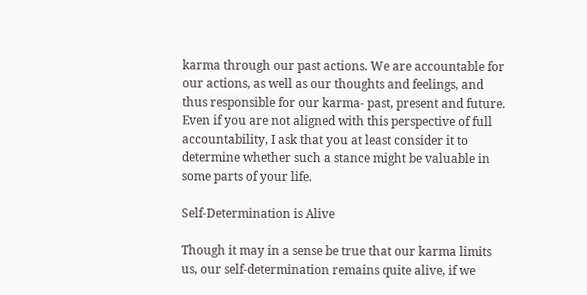karma through our past actions. We are accountable for our actions, as well as our thoughts and feelings, and thus responsible for our karma- past, present and future. Even if you are not aligned with this perspective of full accountability, I ask that you at least consider it to determine whether such a stance might be valuable in some parts of your life.

Self-Determination is Alive

Though it may in a sense be true that our karma limits us, our self-determination remains quite alive, if we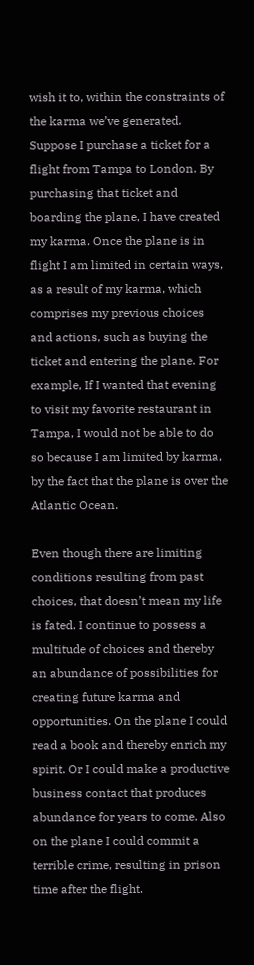wish it to, within the constraints of the karma we’ve generated. Suppose I purchase a ticket for a flight from Tampa to London. By purchasing that ticket and boarding the plane, I have created my karma. Once the plane is in flight I am limited in certain ways, as a result of my karma, which comprises my previous choices and actions, such as buying the ticket and entering the plane. For example, If I wanted that evening to visit my favorite restaurant in Tampa, I would not be able to do so because I am limited by karma, by the fact that the plane is over the Atlantic Ocean.

Even though there are limiting conditions resulting from past choices, that doesn’t mean my life is fated. I continue to possess a multitude of choices and thereby an abundance of possibilities for creating future karma and opportunities. On the plane I could read a book and thereby enrich my spirit. Or I could make a productive business contact that produces abundance for years to come. Also on the plane I could commit a terrible crime, resulting in prison time after the flight.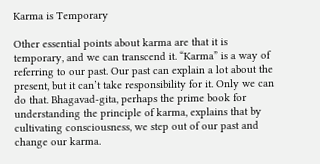Karma is Temporary

Other essential points about karma are that it is temporary, and we can transcend it. “Karma” is a way of referring to our past. Our past can explain a lot about the present, but it can’t take responsibility for it. Only we can do that. Bhagavad-gita, perhaps the prime book for understanding the principle of karma, explains that by cultivating consciousness, we step out of our past and change our karma.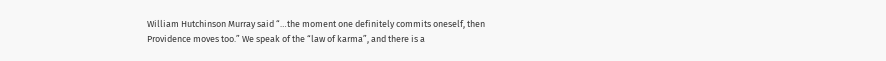William Hutchinson Murray said “…the moment one definitely commits oneself, then Providence moves too.” We speak of the “law of karma”, and there is a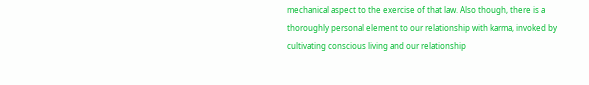mechanical aspect to the exercise of that law. Also though, there is a thoroughly personal element to our relationship with karma, invoked by cultivating conscious living and our relationship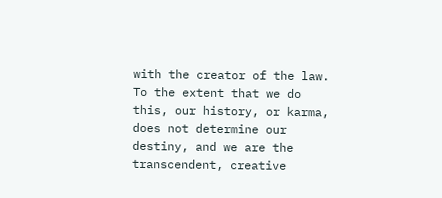with the creator of the law. To the extent that we do this, our history, or karma, does not determine our destiny, and we are the transcendent, creative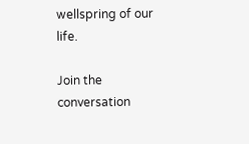wellspring of our life.

Join the conversation